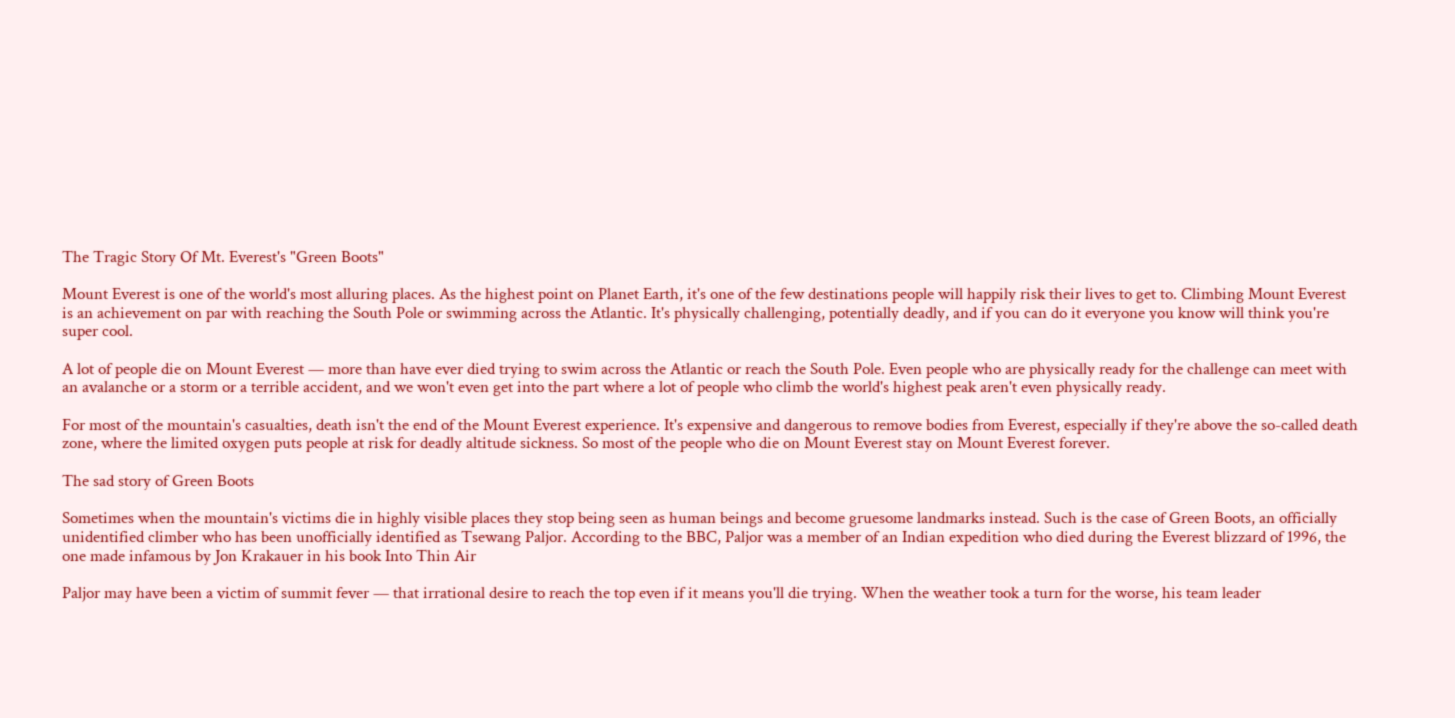The Tragic Story Of Mt. Everest's "Green Boots"

Mount Everest is one of the world's most alluring places. As the highest point on Planet Earth, it's one of the few destinations people will happily risk their lives to get to. Climbing Mount Everest is an achievement on par with reaching the South Pole or swimming across the Atlantic. It's physically challenging, potentially deadly, and if you can do it everyone you know will think you're super cool.

A lot of people die on Mount Everest — more than have ever died trying to swim across the Atlantic or reach the South Pole. Even people who are physically ready for the challenge can meet with an avalanche or a storm or a terrible accident, and we won't even get into the part where a lot of people who climb the world's highest peak aren't even physically ready.

For most of the mountain's casualties, death isn't the end of the Mount Everest experience. It's expensive and dangerous to remove bodies from Everest, especially if they're above the so-called death zone, where the limited oxygen puts people at risk for deadly altitude sickness. So most of the people who die on Mount Everest stay on Mount Everest forever.

The sad story of Green Boots

Sometimes when the mountain's victims die in highly visible places they stop being seen as human beings and become gruesome landmarks instead. Such is the case of Green Boots, an officially unidentified climber who has been unofficially identified as Tsewang Paljor. According to the BBC, Paljor was a member of an Indian expedition who died during the Everest blizzard of 1996, the one made infamous by Jon Krakauer in his book Into Thin Air

Paljor may have been a victim of summit fever — that irrational desire to reach the top even if it means you'll die trying. When the weather took a turn for the worse, his team leader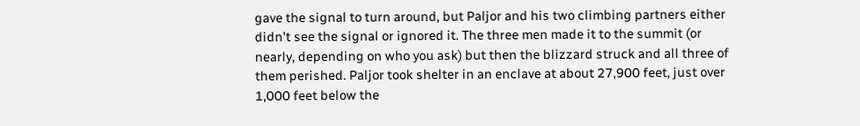gave the signal to turn around, but Paljor and his two climbing partners either didn't see the signal or ignored it. The three men made it to the summit (or nearly, depending on who you ask) but then the blizzard struck and all three of them perished. Paljor took shelter in an enclave at about 27,900 feet, just over 1,000 feet below the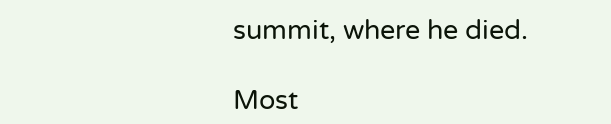summit, where he died.

Most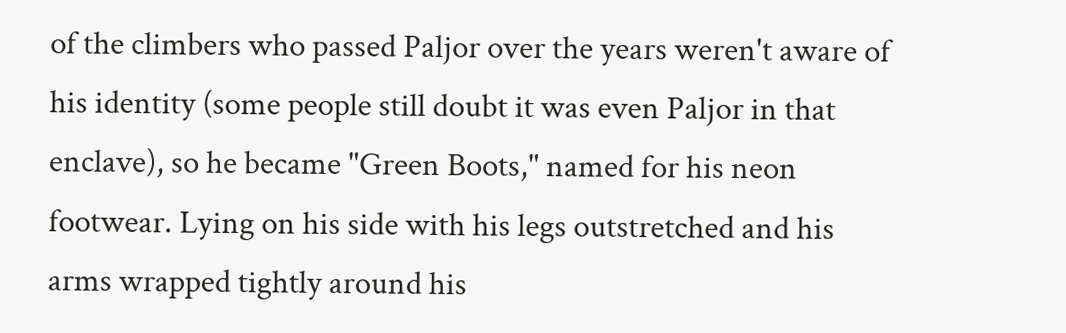of the climbers who passed Paljor over the years weren't aware of his identity (some people still doubt it was even Paljor in that enclave), so he became "Green Boots," named for his neon footwear. Lying on his side with his legs outstretched and his arms wrapped tightly around his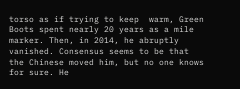torso as if trying to keep  warm, Green Boots spent nearly 20 years as a mile marker. Then, in 2014, he abruptly vanished. Consensus seems to be that the Chinese moved him, but no one knows for sure. He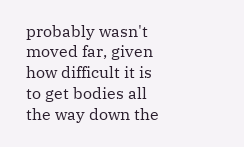probably wasn't moved far, given how difficult it is to get bodies all the way down the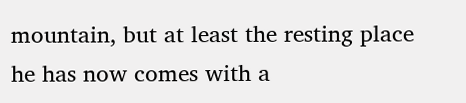mountain, but at least the resting place he has now comes with a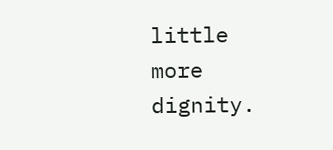little more dignity.